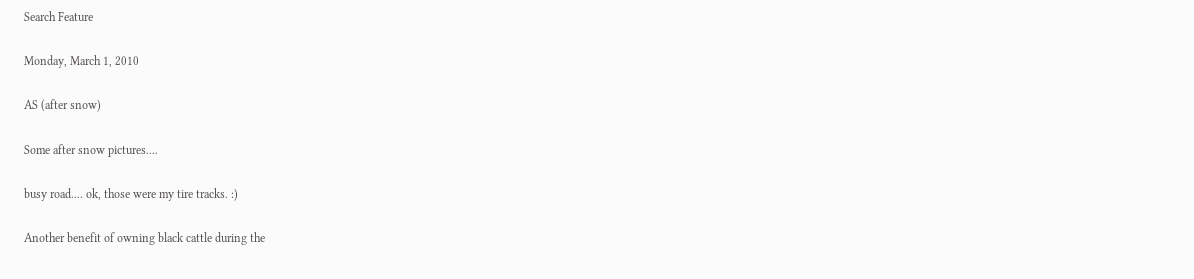Search Feature

Monday, March 1, 2010

AS (after snow)

Some after snow pictures....

busy road.... ok, those were my tire tracks. :)

Another benefit of owning black cattle during the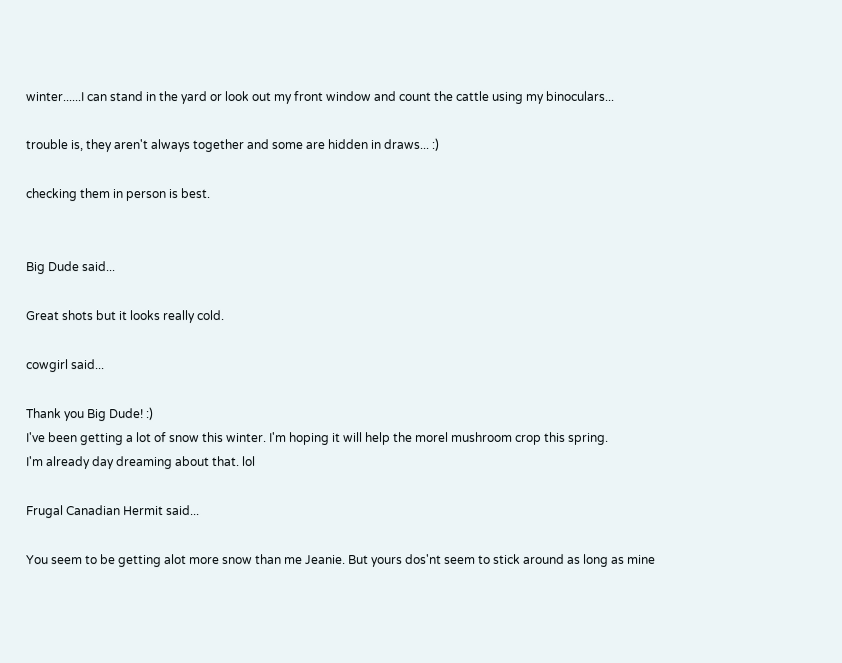winter......I can stand in the yard or look out my front window and count the cattle using my binoculars...

trouble is, they aren't always together and some are hidden in draws... :)

checking them in person is best.


Big Dude said...

Great shots but it looks really cold.

cowgirl said...

Thank you Big Dude! :)
I've been getting a lot of snow this winter. I'm hoping it will help the morel mushroom crop this spring.
I'm already day dreaming about that. lol

Frugal Canadian Hermit said...

You seem to be getting alot more snow than me Jeanie. But yours dos'nt seem to stick around as long as mine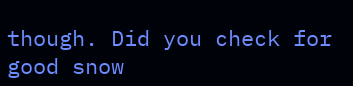though. Did you check for good snow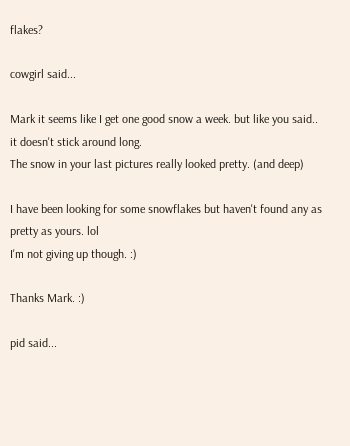flakes?

cowgirl said...

Mark it seems like I get one good snow a week. but like you said.. it doesn't stick around long.
The snow in your last pictures really looked pretty. (and deep)

I have been looking for some snowflakes but haven't found any as pretty as yours. lol
I'm not giving up though. :)

Thanks Mark. :)

pid said...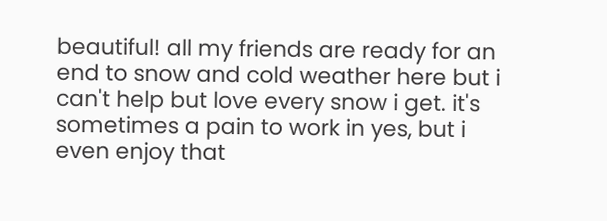beautiful! all my friends are ready for an end to snow and cold weather here but i can't help but love every snow i get. it's sometimes a pain to work in yes, but i even enjoy that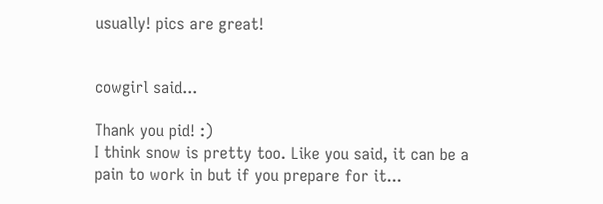usually! pics are great!


cowgirl said...

Thank you pid! :)
I think snow is pretty too. Like you said, it can be a pain to work in but if you prepare for it...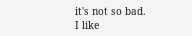it's not so bad.
I like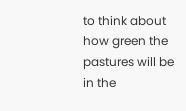to think about how green the pastures will be in the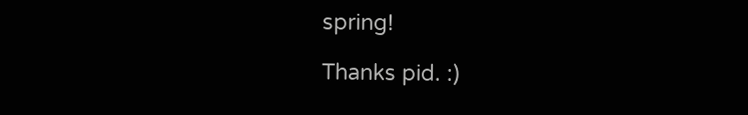spring!

Thanks pid. :)